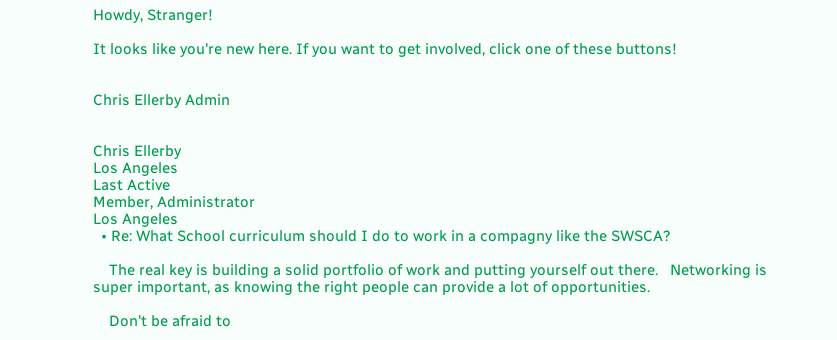Howdy, Stranger!

It looks like you're new here. If you want to get involved, click one of these buttons!


Chris Ellerby Admin


Chris Ellerby
Los Angeles
Last Active
Member, Administrator
Los Angeles
  • Re: What School curriculum should I do to work in a compagny like the SWSCA?

    The real key is building a solid portfolio of work and putting yourself out there.   Networking is super important, as knowing the right people can provide a lot of opportunities.

    Don't be afraid to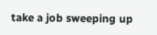take a job sweeping up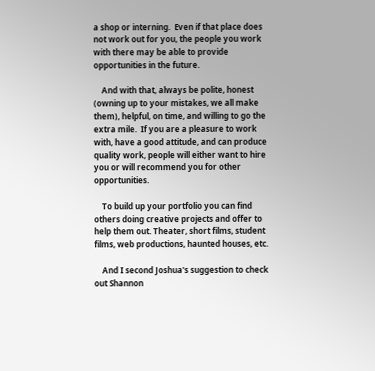a shop or interning.  Even if that place does not work out for you, the people you work with there may be able to provide opportunities in the future.

    And with that, always be polite, honest (owning up to your mistakes, we all make them), helpful, on time, and willing to go the extra mile.  If you are a pleasure to work with, have a good attitude, and can produce quality work, people will either want to hire you or will recommend you for other opportunities.

    To build up your portfolio you can find others doing creative projects and offer to help them out. Theater, short films, student films, web productions, haunted houses, etc.

    And I second Joshua's suggestion to check out Shannon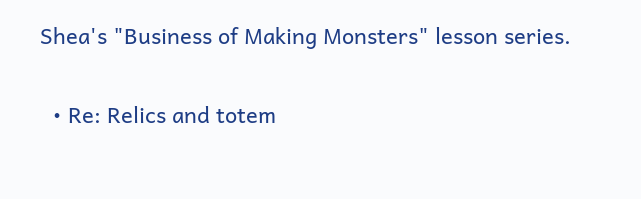Shea's "Business of Making Monsters" lesson series.

  • Re: Relics and totem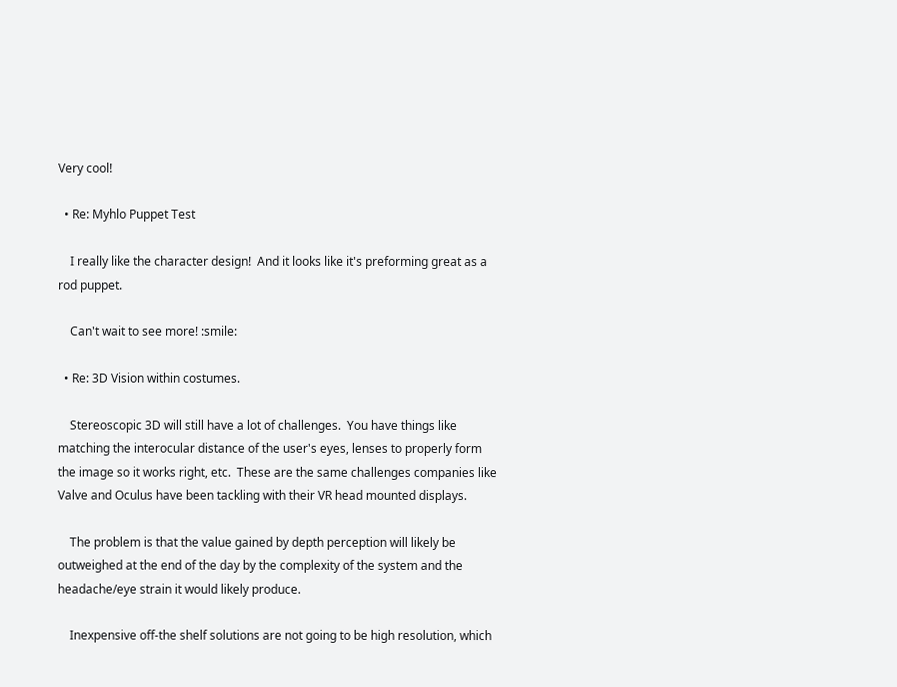Very cool!

  • Re: Myhlo Puppet Test

    I really like the character design!  And it looks like it's preforming great as a rod puppet.

    Can't wait to see more! :smile:

  • Re: 3D Vision within costumes.

    Stereoscopic 3D will still have a lot of challenges.  You have things like matching the interocular distance of the user's eyes, lenses to properly form the image so it works right, etc.  These are the same challenges companies like Valve and Oculus have been tackling with their VR head mounted displays.

    The problem is that the value gained by depth perception will likely be outweighed at the end of the day by the complexity of the system and the headache/eye strain it would likely produce.

    Inexpensive off-the shelf solutions are not going to be high resolution, which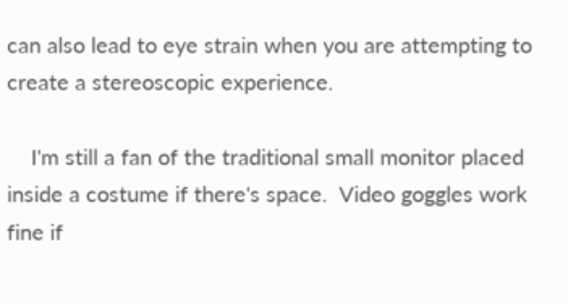can also lead to eye strain when you are attempting to create a stereoscopic experience.

    I'm still a fan of the traditional small monitor placed inside a costume if there's space.  Video goggles work fine if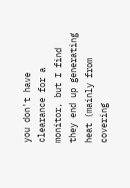you don't have clearance for a monitor, but I find they end up generating heat (mainly from covering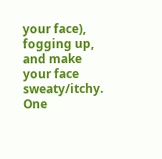your face), fogging up, and make your face sweaty/itchy.  One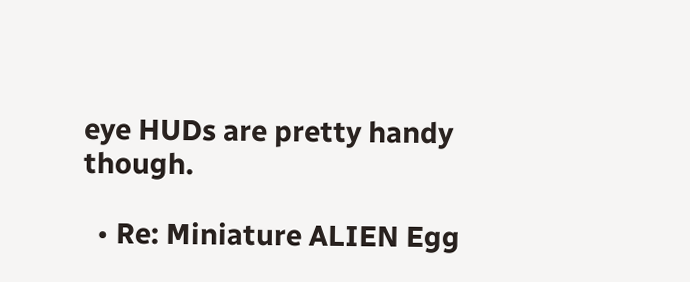eye HUDs are pretty handy though.

  • Re: Miniature ALIEN Egg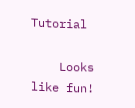Tutorial

    Looks like fun!